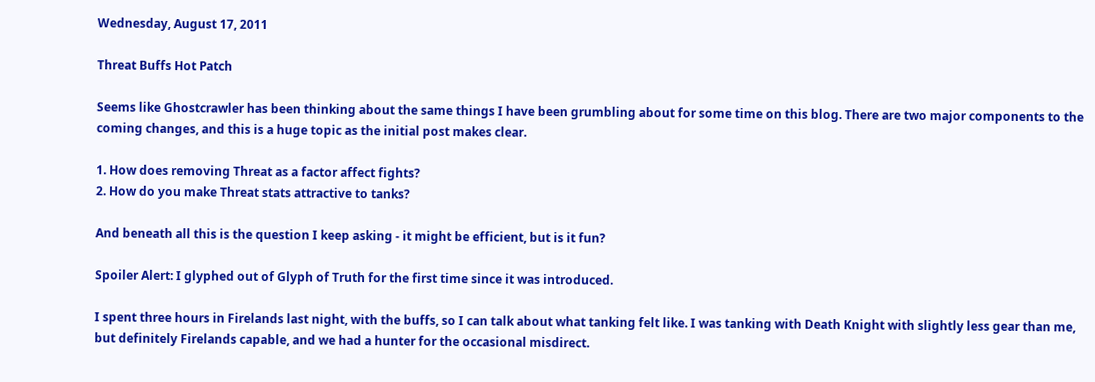Wednesday, August 17, 2011

Threat Buffs Hot Patch

Seems like Ghostcrawler has been thinking about the same things I have been grumbling about for some time on this blog. There are two major components to the coming changes, and this is a huge topic as the initial post makes clear.

1. How does removing Threat as a factor affect fights?
2. How do you make Threat stats attractive to tanks?

And beneath all this is the question I keep asking - it might be efficient, but is it fun?

Spoiler Alert: I glyphed out of Glyph of Truth for the first time since it was introduced.

I spent three hours in Firelands last night, with the buffs, so I can talk about what tanking felt like. I was tanking with Death Knight with slightly less gear than me, but definitely Firelands capable, and we had a hunter for the occasional misdirect.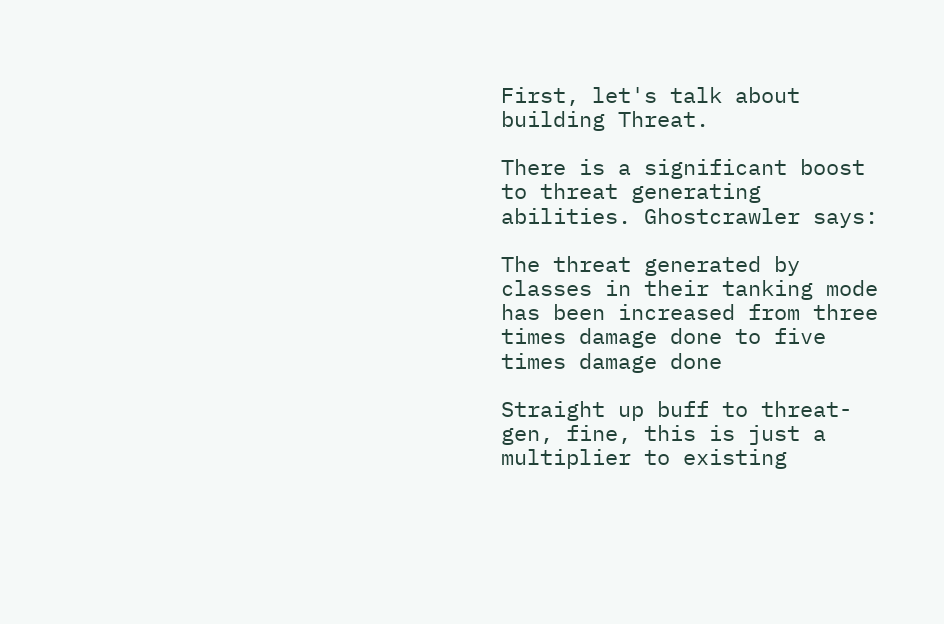First, let's talk about building Threat.

There is a significant boost to threat generating abilities. Ghostcrawler says:

The threat generated by classes in their tanking mode has been increased from three times damage done to five times damage done

Straight up buff to threat-gen, fine, this is just a multiplier to existing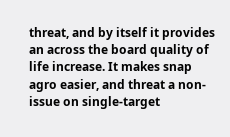threat, and by itself it provides an across the board quality of life increase. It makes snap agro easier, and threat a non-issue on single-target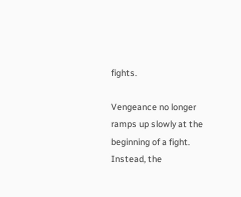fights.

Vengeance no longer ramps up slowly at the beginning of a fight. Instead, the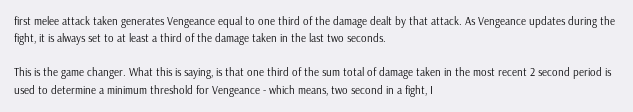first melee attack taken generates Vengeance equal to one third of the damage dealt by that attack. As Vengeance updates during the fight, it is always set to at least a third of the damage taken in the last two seconds.

This is the game changer. What this is saying, is that one third of the sum total of damage taken in the most recent 2 second period is used to determine a minimum threshold for Vengeance - which means, two second in a fight, I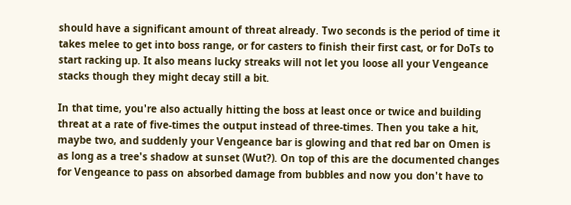should have a significant amount of threat already. Two seconds is the period of time it takes melee to get into boss range, or for casters to finish their first cast, or for DoTs to start racking up. It also means lucky streaks will not let you loose all your Vengeance stacks though they might decay still a bit.

In that time, you're also actually hitting the boss at least once or twice and building threat at a rate of five-times the output instead of three-times. Then you take a hit, maybe two, and suddenly your Vengeance bar is glowing and that red bar on Omen is as long as a tree's shadow at sunset (Wut?). On top of this are the documented changes for Vengeance to pass on absorbed damage from bubbles and now you don't have to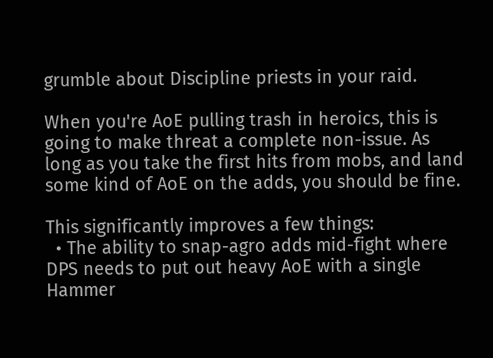grumble about Discipline priests in your raid.

When you're AoE pulling trash in heroics, this is going to make threat a complete non-issue. As long as you take the first hits from mobs, and land some kind of AoE on the adds, you should be fine.

This significantly improves a few things:
  • The ability to snap-agro adds mid-fight where DPS needs to put out heavy AoE with a single Hammer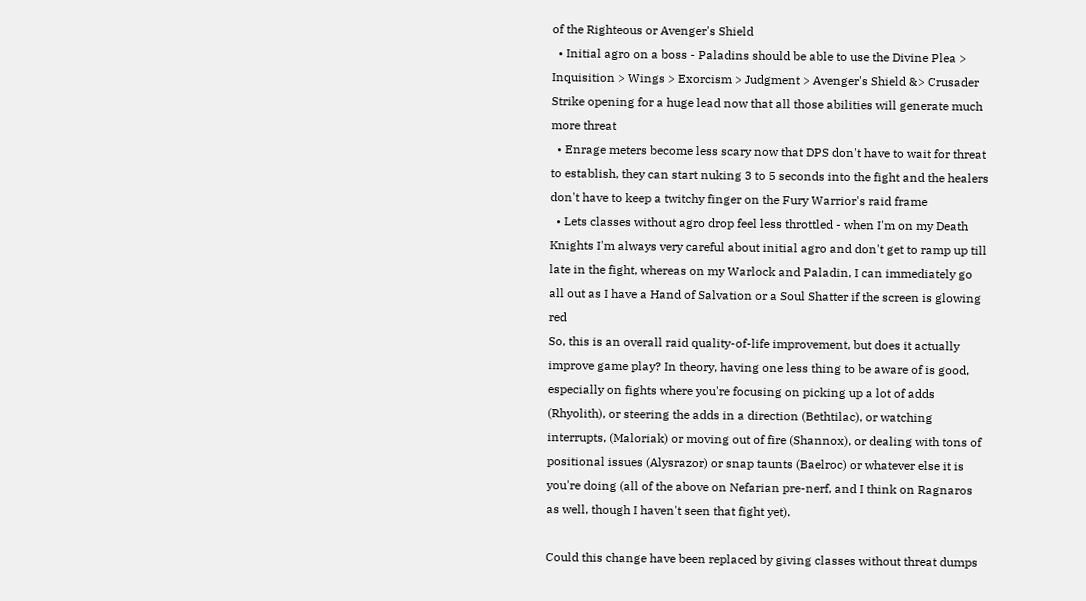of the Righteous or Avenger's Shield
  • Initial agro on a boss - Paladins should be able to use the Divine Plea > Inquisition > Wings > Exorcism > Judgment > Avenger's Shield &> Crusader Strike opening for a huge lead now that all those abilities will generate much more threat
  • Enrage meters become less scary now that DPS don't have to wait for threat to establish, they can start nuking 3 to 5 seconds into the fight and the healers don't have to keep a twitchy finger on the Fury Warrior's raid frame
  • Lets classes without agro drop feel less throttled - when I'm on my Death Knights I'm always very careful about initial agro and don't get to ramp up till late in the fight, whereas on my Warlock and Paladin, I can immediately go all out as I have a Hand of Salvation or a Soul Shatter if the screen is glowing red
So, this is an overall raid quality-of-life improvement, but does it actually improve game play? In theory, having one less thing to be aware of is good, especially on fights where you're focusing on picking up a lot of adds (Rhyolith), or steering the adds in a direction (Bethtilac), or watching interrupts, (Maloriak) or moving out of fire (Shannox), or dealing with tons of positional issues (Alysrazor) or snap taunts (Baelroc) or whatever else it is you're doing (all of the above on Nefarian pre-nerf, and I think on Ragnaros as well, though I haven't seen that fight yet).

Could this change have been replaced by giving classes without threat dumps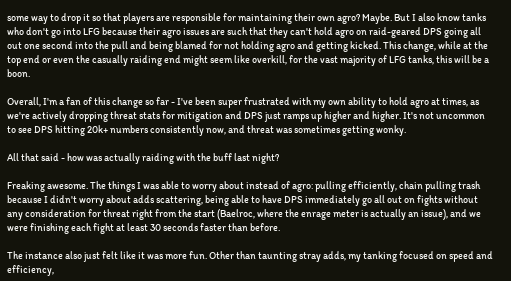some way to drop it so that players are responsible for maintaining their own agro? Maybe. But I also know tanks who don't go into LFG because their agro issues are such that they can't hold agro on raid-geared DPS going all out one second into the pull and being blamed for not holding agro and getting kicked. This change, while at the top end or even the casually raiding end might seem like overkill, for the vast majority of LFG tanks, this will be a boon.

Overall, I'm a fan of this change so far - I've been super frustrated with my own ability to hold agro at times, as we're actively dropping threat stats for mitigation and DPS just ramps up higher and higher. It's not uncommon to see DPS hitting 20k+ numbers consistently now, and threat was sometimes getting wonky.

All that said - how was actually raiding with the buff last night?

Freaking awesome. The things I was able to worry about instead of agro: pulling efficiently, chain pulling trash because I didn't worry about adds scattering, being able to have DPS immediately go all out on fights without any consideration for threat right from the start (Baelroc, where the enrage meter is actually an issue), and we were finishing each fight at least 30 seconds faster than before.

The instance also just felt like it was more fun. Other than taunting stray adds, my tanking focused on speed and efficiency,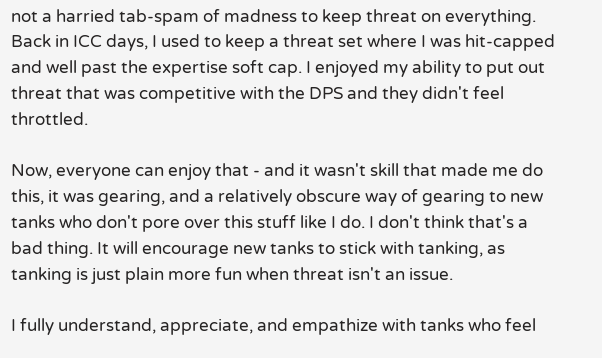not a harried tab-spam of madness to keep threat on everything. Back in ICC days, I used to keep a threat set where I was hit-capped and well past the expertise soft cap. I enjoyed my ability to put out threat that was competitive with the DPS and they didn't feel throttled.

Now, everyone can enjoy that - and it wasn't skill that made me do this, it was gearing, and a relatively obscure way of gearing to new tanks who don't pore over this stuff like I do. I don't think that's a bad thing. It will encourage new tanks to stick with tanking, as tanking is just plain more fun when threat isn't an issue.

I fully understand, appreciate, and empathize with tanks who feel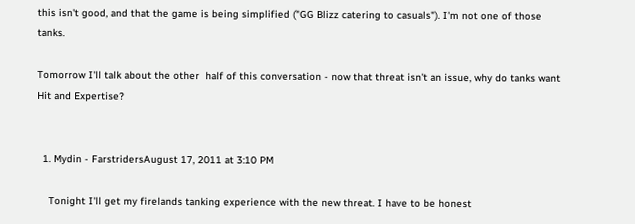this isn't good, and that the game is being simplified ("GG Blizz catering to casuals"). I'm not one of those tanks.

Tomorrow I'll talk about the other  half of this conversation - now that threat isn't an issue, why do tanks want Hit and Expertise?


  1. Mydin - FarstridersAugust 17, 2011 at 3:10 PM

    Tonight I'll get my firelands tanking experience with the new threat. I have to be honest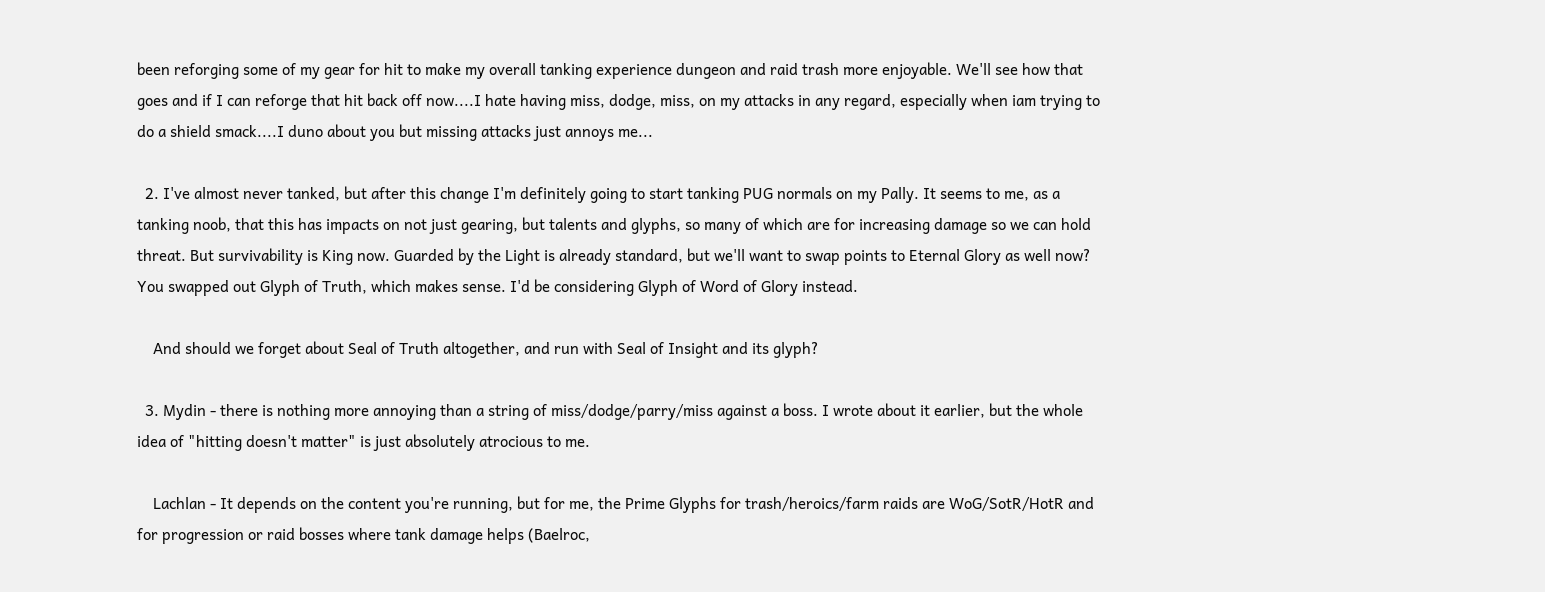been reforging some of my gear for hit to make my overall tanking experience dungeon and raid trash more enjoyable. We'll see how that goes and if I can reforge that hit back off now....I hate having miss, dodge, miss, on my attacks in any regard, especially when iam trying to do a shield smack....I duno about you but missing attacks just annoys me...

  2. I've almost never tanked, but after this change I'm definitely going to start tanking PUG normals on my Pally. It seems to me, as a tanking noob, that this has impacts on not just gearing, but talents and glyphs, so many of which are for increasing damage so we can hold threat. But survivability is King now. Guarded by the Light is already standard, but we'll want to swap points to Eternal Glory as well now? You swapped out Glyph of Truth, which makes sense. I'd be considering Glyph of Word of Glory instead.

    And should we forget about Seal of Truth altogether, and run with Seal of Insight and its glyph?

  3. Mydin - there is nothing more annoying than a string of miss/dodge/parry/miss against a boss. I wrote about it earlier, but the whole idea of "hitting doesn't matter" is just absolutely atrocious to me.

    Lachlan - It depends on the content you're running, but for me, the Prime Glyphs for trash/heroics/farm raids are WoG/SotR/HotR and for progression or raid bosses where tank damage helps (Baelroc,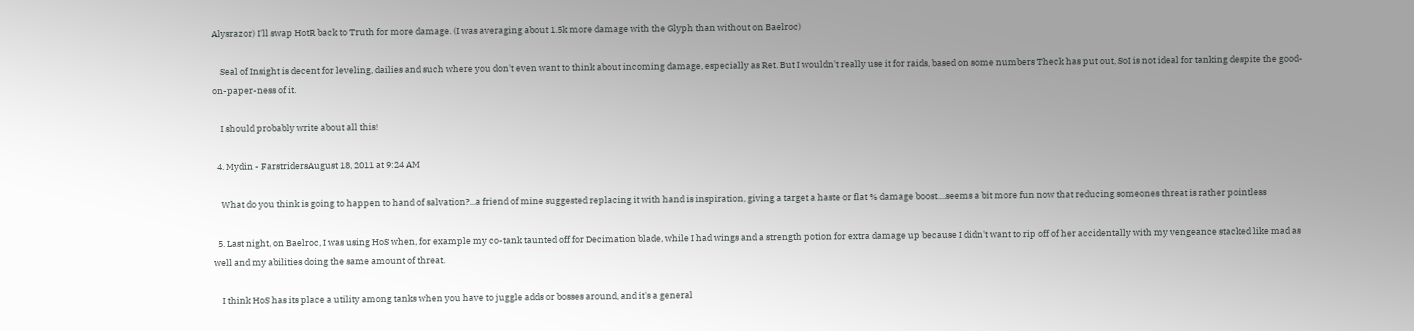Alysrazor) I'll swap HotR back to Truth for more damage. (I was averaging about 1.5k more damage with the Glyph than without on Baelroc)

    Seal of Insight is decent for leveling, dailies and such where you don't even want to think about incoming damage, especially as Ret. But I wouldn't really use it for raids, based on some numbers Theck has put out, SoI is not ideal for tanking despite the good-on-paper-ness of it.

    I should probably write about all this!

  4. Mydin - FarstridersAugust 18, 2011 at 9:24 AM

    What do you think is going to happen to hand of salvation?...a friend of mine suggested replacing it with hand is inspiration, giving a target a haste or flat % damage boost....seems a bit more fun now that reducing someones threat is rather pointless

  5. Last night, on Baelroc, I was using HoS when, for example my co-tank taunted off for Decimation blade, while I had wings and a strength potion for extra damage up because I didn't want to rip off of her accidentally with my vengeance stacked like mad as well and my abilities doing the same amount of threat.

    I think HoS has its place a utility among tanks when you have to juggle adds or bosses around, and it's a general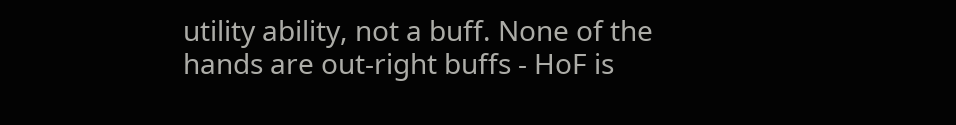utility ability, not a buff. None of the hands are out-right buffs - HoF is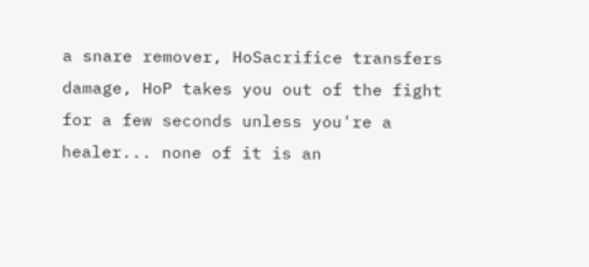a snare remover, HoSacrifice transfers damage, HoP takes you out of the fight for a few seconds unless you're a healer... none of it is an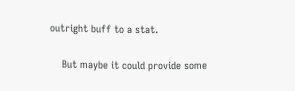outright buff to a stat.

    But maybe it could provide some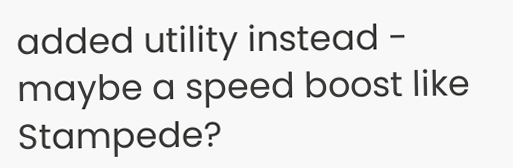added utility instead - maybe a speed boost like Stampede?